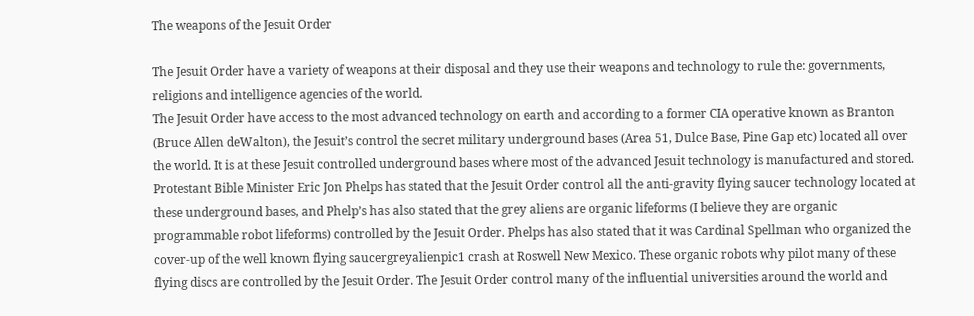The weapons of the Jesuit Order

The Jesuit Order have a variety of weapons at their disposal and they use their weapons and technology to rule the: governments, religions and intelligence agencies of the world.
The Jesuit Order have access to the most advanced technology on earth and according to a former CIA operative known as Branton (Bruce Allen deWalton), the Jesuit’s control the secret military underground bases (Area 51, Dulce Base, Pine Gap etc) located all over the world. It is at these Jesuit controlled underground bases where most of the advanced Jesuit technology is manufactured and stored. Protestant Bible Minister Eric Jon Phelps has stated that the Jesuit Order control all the anti-gravity flying saucer technology located at these underground bases, and Phelp’s has also stated that the grey aliens are organic lifeforms (I believe they are organic programmable robot lifeforms) controlled by the Jesuit Order. Phelps has also stated that it was Cardinal Spellman who organized the cover-up of the well known flying saucergreyalienpic1 crash at Roswell New Mexico. These organic robots why pilot many of these flying discs are controlled by the Jesuit Order. The Jesuit Order control many of the influential universities around the world and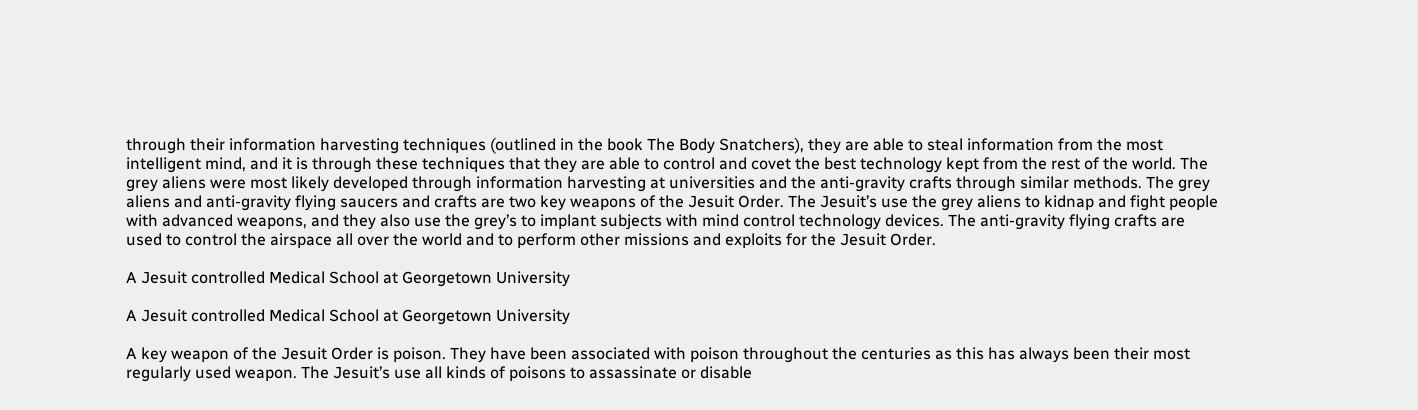through their information harvesting techniques (outlined in the book The Body Snatchers), they are able to steal information from the most intelligent mind, and it is through these techniques that they are able to control and covet the best technology kept from the rest of the world. The grey aliens were most likely developed through information harvesting at universities and the anti-gravity crafts through similar methods. The grey aliens and anti-gravity flying saucers and crafts are two key weapons of the Jesuit Order. The Jesuit’s use the grey aliens to kidnap and fight people with advanced weapons, and they also use the grey’s to implant subjects with mind control technology devices. The anti-gravity flying crafts are used to control the airspace all over the world and to perform other missions and exploits for the Jesuit Order.

A Jesuit controlled Medical School at Georgetown University

A Jesuit controlled Medical School at Georgetown University

A key weapon of the Jesuit Order is poison. They have been associated with poison throughout the centuries as this has always been their most regularly used weapon. The Jesuit’s use all kinds of poisons to assassinate or disable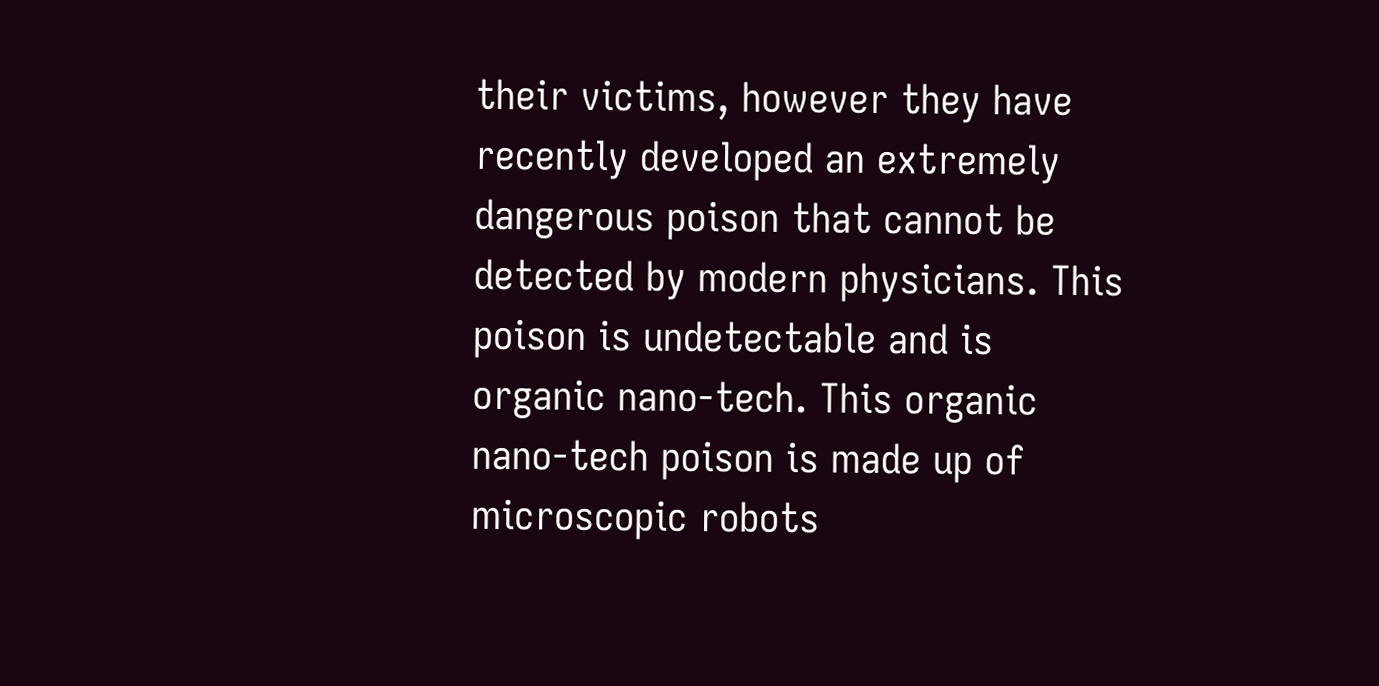their victims, however they have recently developed an extremely dangerous poison that cannot be detected by modern physicians. This poison is undetectable and is organic nano-tech. This organic nano-tech poison is made up of microscopic robots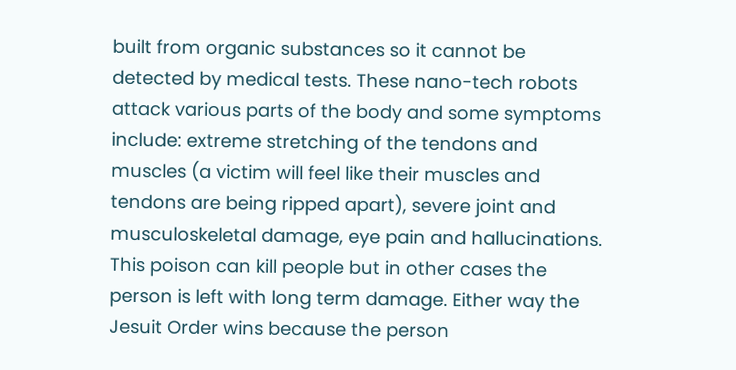built from organic substances so it cannot be detected by medical tests. These nano-tech robots attack various parts of the body and some symptoms include: extreme stretching of the tendons and muscles (a victim will feel like their muscles and tendons are being ripped apart), severe joint and musculoskeletal damage, eye pain and hallucinations. This poison can kill people but in other cases the person is left with long term damage. Either way the Jesuit Order wins because the person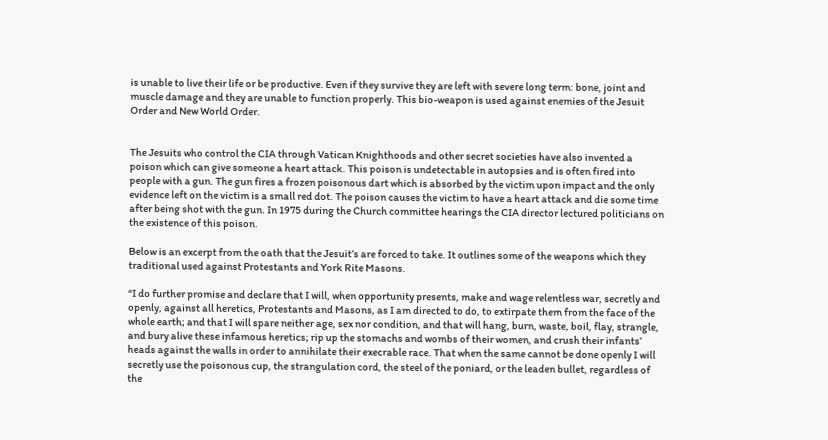is unable to live their life or be productive. Even if they survive they are left with severe long term: bone, joint and muscle damage and they are unable to function properly. This bio-weapon is used against enemies of the Jesuit Order and New World Order.


The Jesuits who control the CIA through Vatican Knighthoods and other secret societies have also invented a poison which can give someone a heart attack. This poison is undetectable in autopsies and is often fired into people with a gun. The gun fires a frozen poisonous dart which is absorbed by the victim upon impact and the only evidence left on the victim is a small red dot. The poison causes the victim to have a heart attack and die some time after being shot with the gun. In 1975 during the Church committee hearings the CIA director lectured politicians on the existence of this poison.

Below is an excerpt from the oath that the Jesuit’s are forced to take. It outlines some of the weapons which they traditional used against Protestants and York Rite Masons.

“I do further promise and declare that I will, when opportunity presents, make and wage relentless war, secretly and openly, against all heretics, Protestants and Masons, as I am directed to do, to extirpate them from the face of the whole earth; and that I will spare neither age, sex nor condition, and that will hang, burn, waste, boil, flay, strangle, and bury alive these infamous heretics; rip up the stomachs and wombs of their women, and crush their infants’ heads against the walls in order to annihilate their execrable race. That when the same cannot be done openly I will secretly use the poisonous cup, the strangulation cord, the steel of the poniard, or the leaden bullet, regardless of the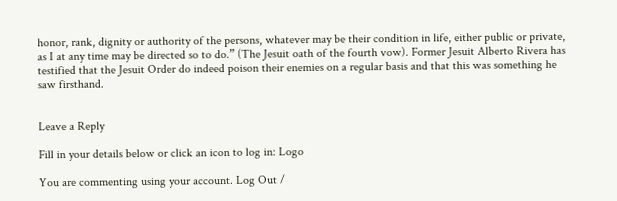honor, rank, dignity or authority of the persons, whatever may be their condition in life, either public or private, as I at any time may be directed so to do.” (The Jesuit oath of the fourth vow). Former Jesuit Alberto Rivera has testified that the Jesuit Order do indeed poison their enemies on a regular basis and that this was something he saw firsthand.


Leave a Reply

Fill in your details below or click an icon to log in: Logo

You are commenting using your account. Log Out /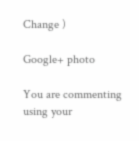Change )

Google+ photo

You are commenting using your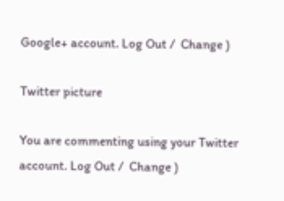Google+ account. Log Out /  Change )

Twitter picture

You are commenting using your Twitter account. Log Out /  Change )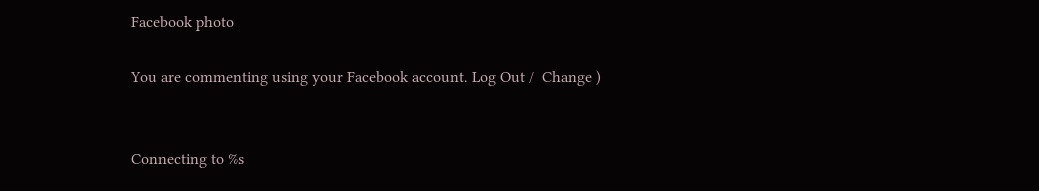Facebook photo

You are commenting using your Facebook account. Log Out /  Change )


Connecting to %s